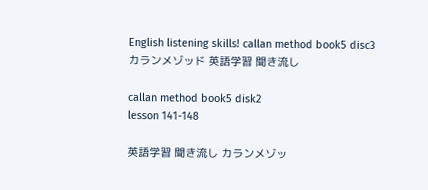English listening skills! callan method book5 disc3 カランメゾッド 英語学習 聞き流し

callan method book5 disk2
lesson 141-148

英語学習 聞き流し カランメゾッ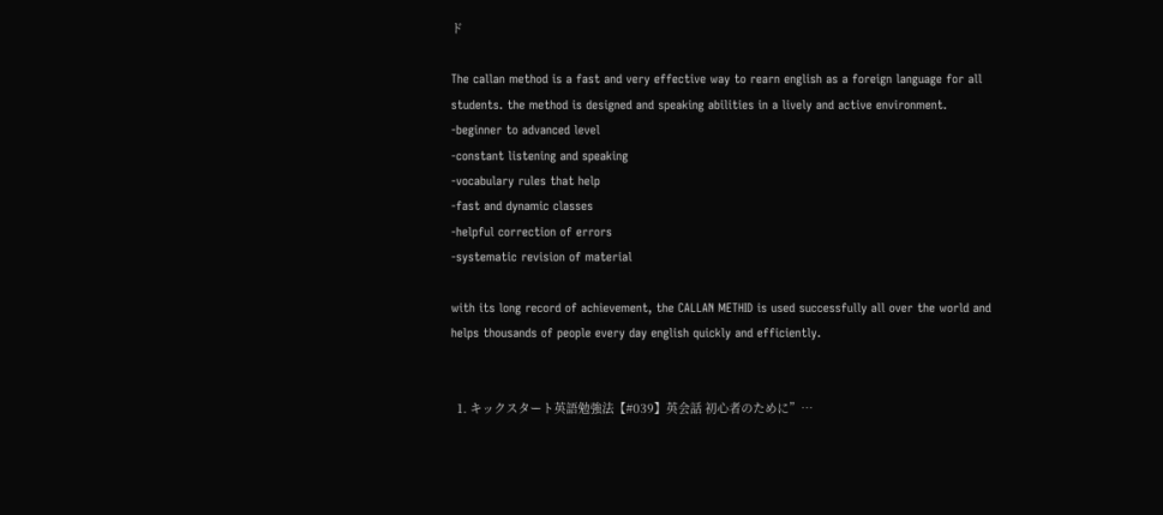ド

The callan method is a fast and very effective way to rearn english as a foreign language for all students. the method is designed and speaking abilities in a lively and active environment.
-beginner to advanced level
-constant listening and speaking
-vocabulary rules that help
-fast and dynamic classes
-helpful correction of errors
-systematic revision of material

with its long record of achievement, the CALLAN METHID is used successfully all over the world and helps thousands of people every day english quickly and efficiently.


  1. キックスタート英語勉強法【#039】英会話 初心者のために”…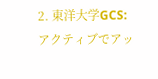2. 東洋大学GCS:アクティブでアッ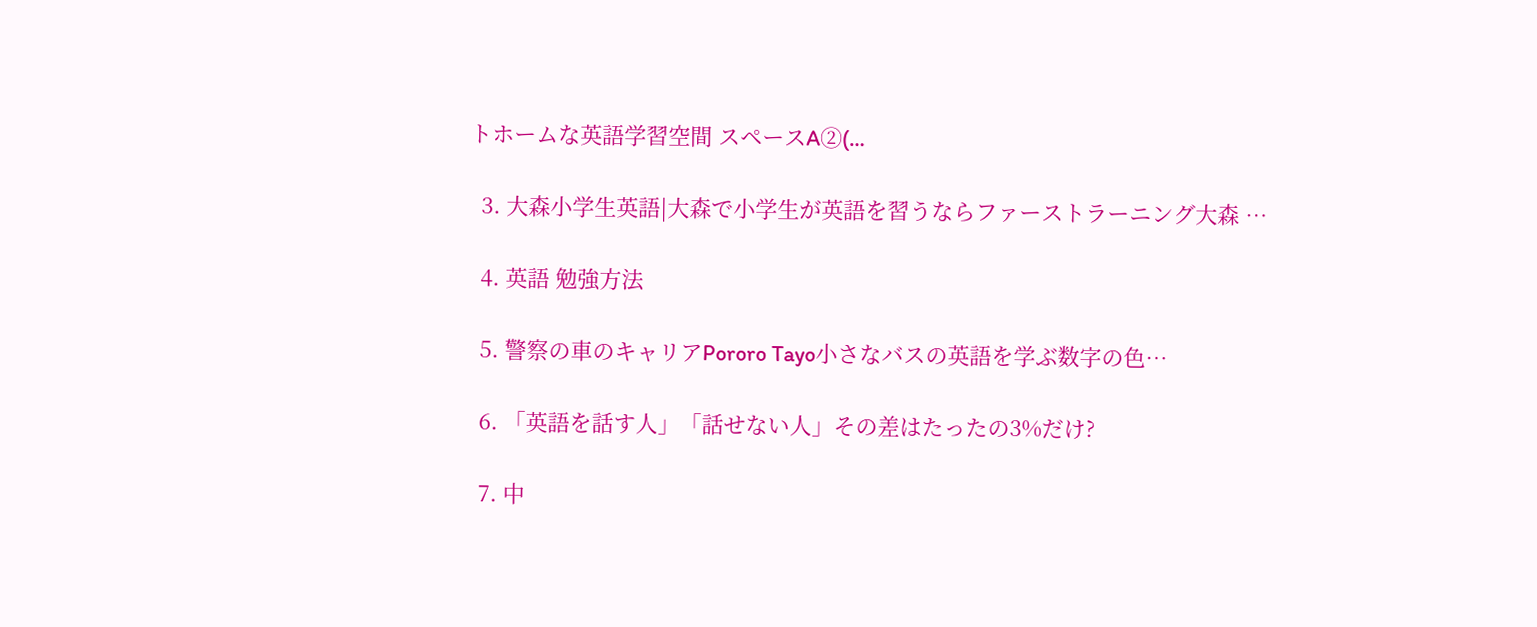トホームな英語学習空間 スペースA②(…

  3. 大森小学生英語|大森で小学生が英語を習うならファーストラーニング大森 …

  4. 英語 勉強方法

  5. 警察の車のキャリアPororo Tayo小さなバスの英語を学ぶ数字の色…

  6. 「英語を話す人」「話せない人」その差はたったの3%だけ?

  7. 中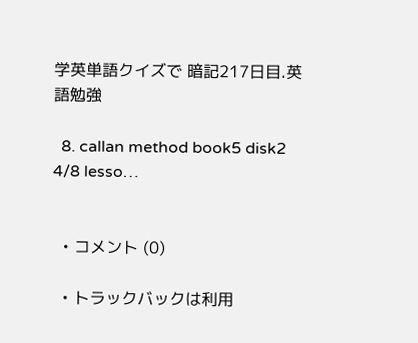学英単語クイズで 暗記217日目.英語勉強

  8. callan method book5 disk2 4/8 lesso…


  • コメント (0)

  • トラックバックは利用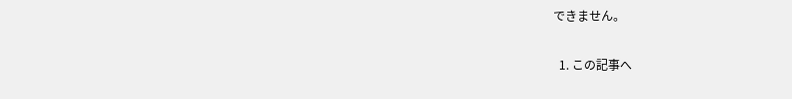できません。

  1. この記事へ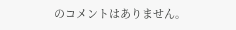のコメントはありません。